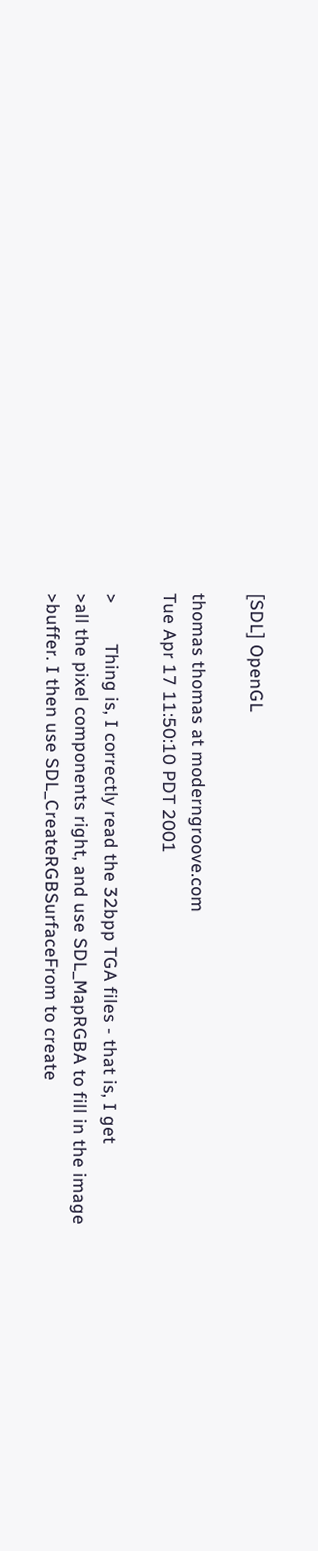[SDL] OpenGL

thomas thomas at moderngroove.com
Tue Apr 17 11:50:10 PDT 2001

>        Thing is, I correctly read the 32bpp TGA files - that is, I get
>all the pixel components right, and use SDL_MapRGBA to fill in the image
>buffer. I then use SDL_CreateRGBSurfaceFrom to create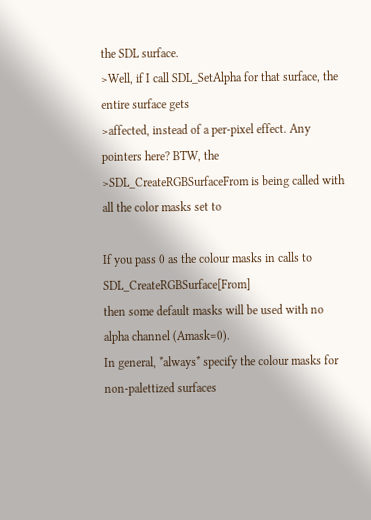the SDL surface.
>Well, if I call SDL_SetAlpha for that surface, the entire surface gets
>affected, instead of a per-pixel effect. Any pointers here? BTW, the
>SDL_CreateRGBSurfaceFrom is being called with all the color masks set to

If you pass 0 as the colour masks in calls to SDL_CreateRGBSurface[From]
then some default masks will be used with no alpha channel (Amask=0).
In general, *always* specify the colour masks for non-palettized surfaces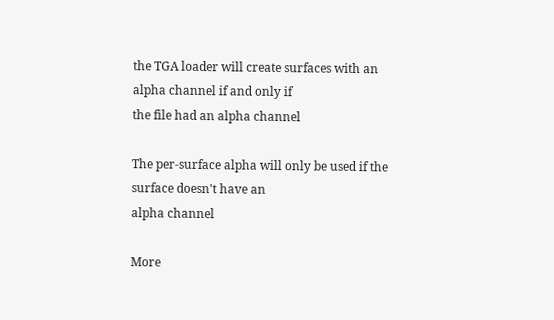the TGA loader will create surfaces with an alpha channel if and only if
the file had an alpha channel

The per-surface alpha will only be used if the surface doesn't have an
alpha channel

More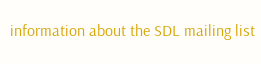information about the SDL mailing list